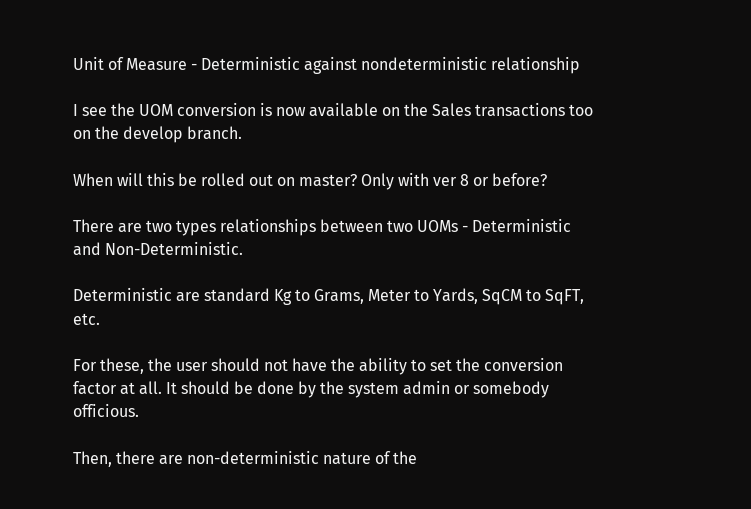Unit of Measure - Deterministic against nondeterministic relationship

I see the UOM conversion is now available on the Sales transactions too on the develop branch.

When will this be rolled out on master? Only with ver 8 or before?

There are two types relationships between two UOMs - Deterministic and Non-Deterministic.

Deterministic are standard Kg to Grams, Meter to Yards, SqCM to SqFT, etc.

For these, the user should not have the ability to set the conversion factor at all. It should be done by the system admin or somebody officious.

Then, there are non-deterministic nature of the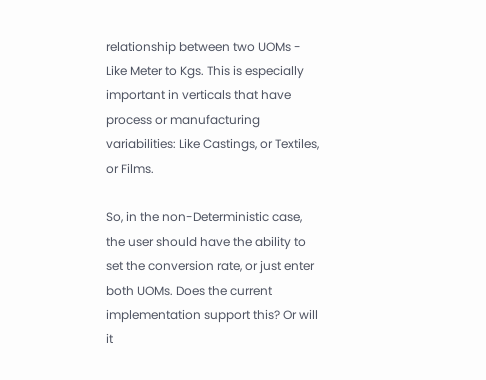relationship between two UOMs - Like Meter to Kgs. This is especially important in verticals that have process or manufacturing variabilities: Like Castings, or Textiles, or Films.

So, in the non-Deterministic case, the user should have the ability to set the conversion rate, or just enter both UOMs. Does the current implementation support this? Or will it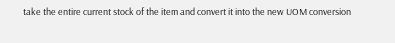take the entire current stock of the item and convert it into the new UOM conversion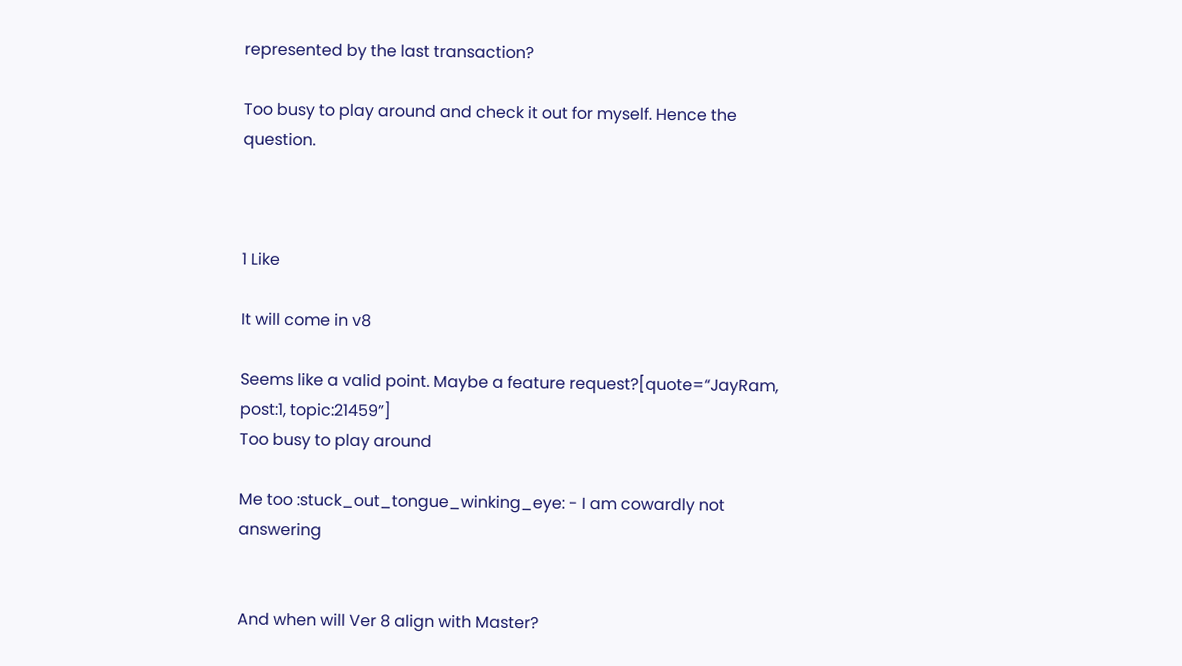represented by the last transaction?

Too busy to play around and check it out for myself. Hence the question.



1 Like

It will come in v8

Seems like a valid point. Maybe a feature request?[quote=“JayRam, post:1, topic:21459”]
Too busy to play around

Me too :stuck_out_tongue_winking_eye: - I am cowardly not answering


And when will Ver 8 align with Master?